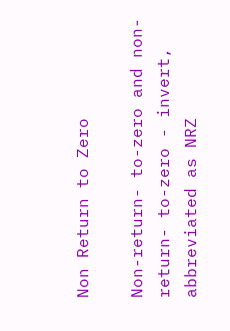Non Return to Zero

Non-return- to-zero and non-return- to-zero - invert, abbreviated as NRZ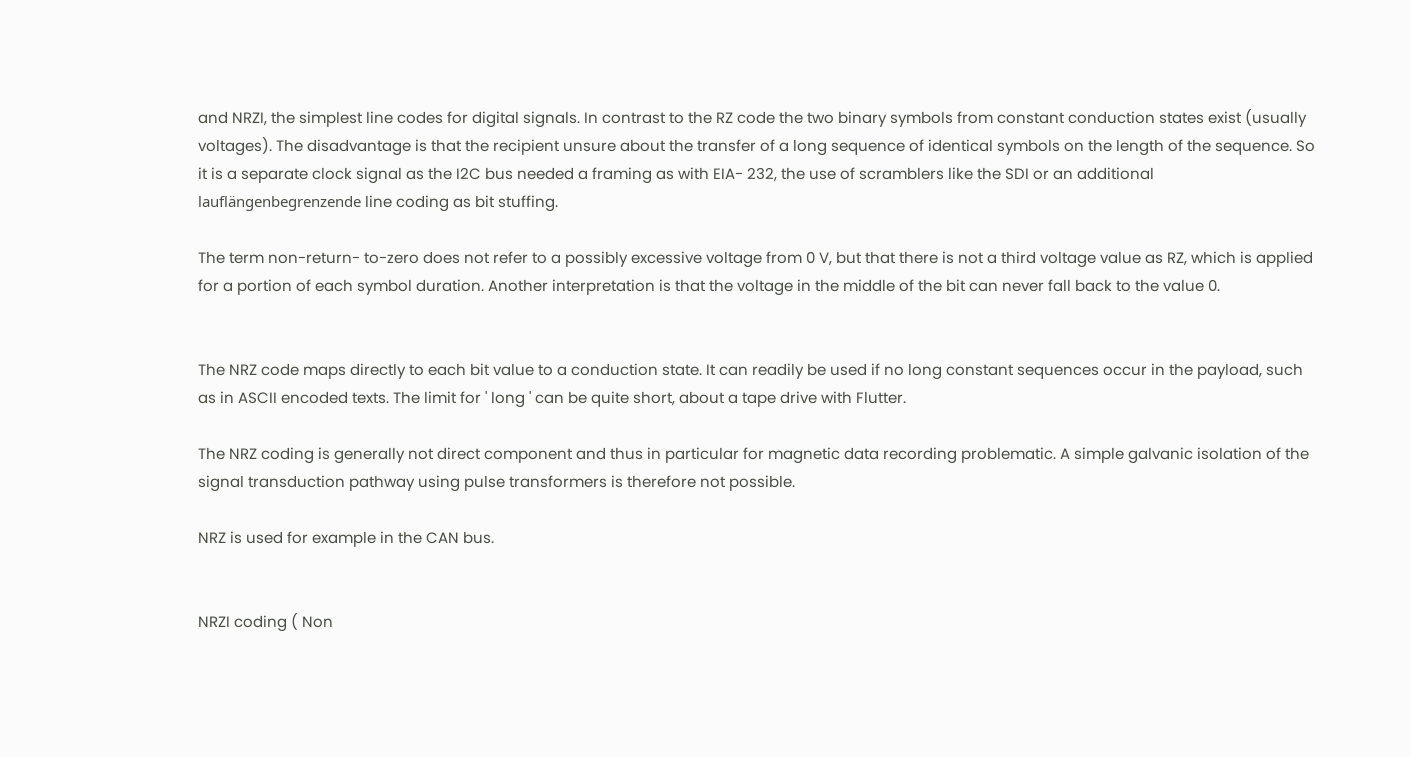and NRZI, the simplest line codes for digital signals. In contrast to the RZ code the two binary symbols from constant conduction states exist (usually voltages). The disadvantage is that the recipient unsure about the transfer of a long sequence of identical symbols on the length of the sequence. So it is a separate clock signal as the I2C bus needed a framing as with EIA- 232, the use of scramblers like the SDI or an additional lauflängenbegrenzende line coding as bit stuffing.

The term non-return- to-zero does not refer to a possibly excessive voltage from 0 V, but that there is not a third voltage value as RZ, which is applied for a portion of each symbol duration. Another interpretation is that the voltage in the middle of the bit can never fall back to the value 0.


The NRZ code maps directly to each bit value to a conduction state. It can readily be used if no long constant sequences occur in the payload, such as in ASCII encoded texts. The limit for ' long ' can be quite short, about a tape drive with Flutter.

The NRZ coding is generally not direct component and thus in particular for magnetic data recording problematic. A simple galvanic isolation of the signal transduction pathway using pulse transformers is therefore not possible.

NRZ is used for example in the CAN bus.


NRZI coding ( Non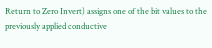Return to Zero Invert) assigns one of the bit values to the previously applied conductive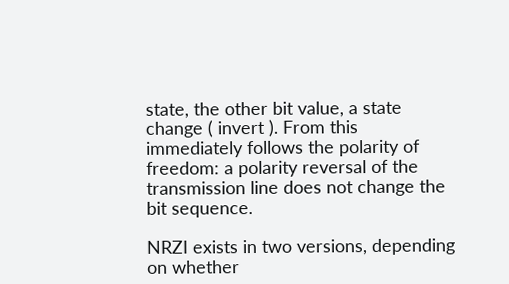state, the other bit value, a state change ( invert ). From this immediately follows the polarity of freedom: a polarity reversal of the transmission line does not change the bit sequence.

NRZI exists in two versions, depending on whether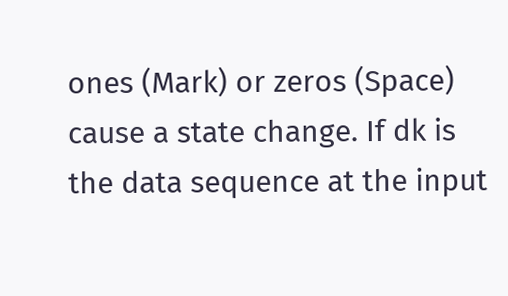ones (Mark) or zeros (Space) cause a state change. If dk is the data sequence at the input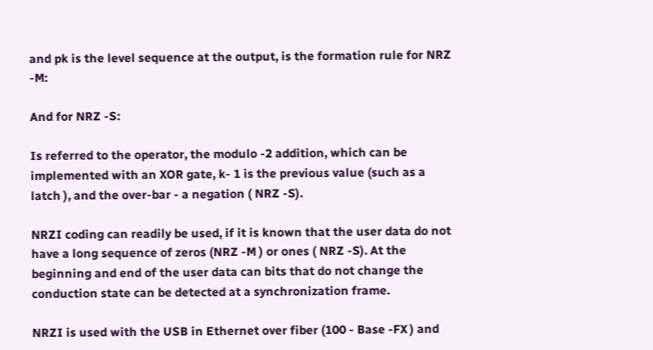and pk is the level sequence at the output, is the formation rule for NRZ -M:

And for NRZ -S:

Is referred to the operator, the modulo -2 addition, which can be implemented with an XOR gate, k- 1 is the previous value (such as a latch ), and the over-bar - a negation ( NRZ -S).

NRZI coding can readily be used, if it is known that the user data do not have a long sequence of zeros (NRZ -M ) or ones ( NRZ -S). At the beginning and end of the user data can bits that do not change the conduction state can be detected at a synchronization frame.

NRZI is used with the USB in Ethernet over fiber (100 - Base -FX ) and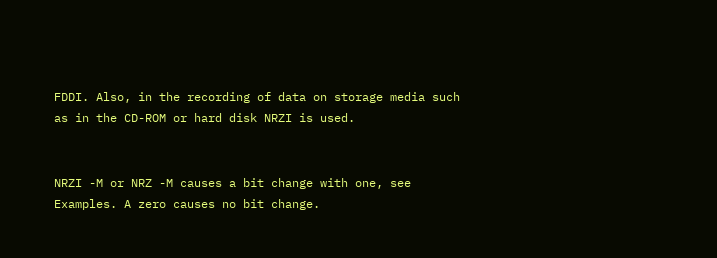FDDI. Also, in the recording of data on storage media such as in the CD-ROM or hard disk NRZI is used.


NRZI -M or NRZ -M causes a bit change with one, see Examples. A zero causes no bit change.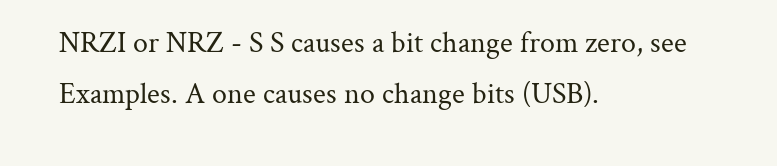NRZI or NRZ - S S causes a bit change from zero, see Examples. A one causes no change bits (USB).